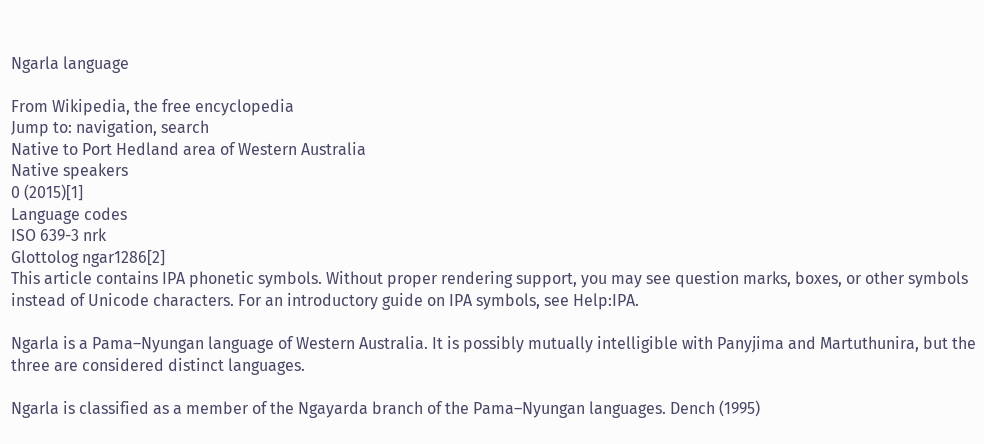Ngarla language

From Wikipedia, the free encyclopedia
Jump to: navigation, search
Native to Port Hedland area of Western Australia
Native speakers
0 (2015)[1]
Language codes
ISO 639-3 nrk
Glottolog ngar1286[2]
This article contains IPA phonetic symbols. Without proper rendering support, you may see question marks, boxes, or other symbols instead of Unicode characters. For an introductory guide on IPA symbols, see Help:IPA.

Ngarla is a Pama–Nyungan language of Western Australia. It is possibly mutually intelligible with Panyjima and Martuthunira, but the three are considered distinct languages.

Ngarla is classified as a member of the Ngayarda branch of the Pama–Nyungan languages. Dench (1995)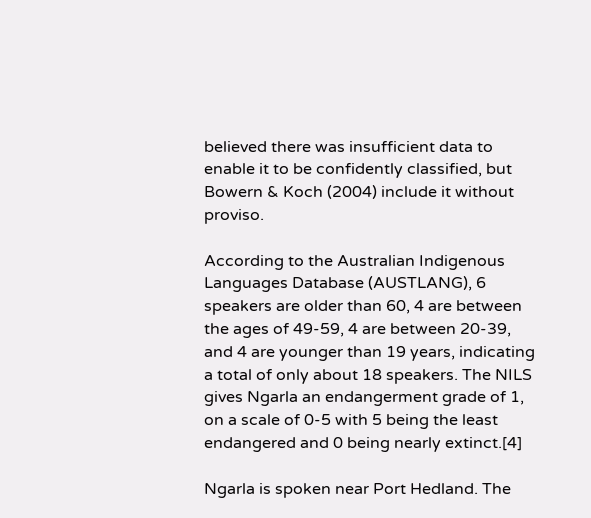believed there was insufficient data to enable it to be confidently classified, but Bowern & Koch (2004) include it without proviso.

According to the Australian Indigenous Languages Database (AUSTLANG), 6 speakers are older than 60, 4 are between the ages of 49-59, 4 are between 20-39, and 4 are younger than 19 years, indicating a total of only about 18 speakers. The NILS gives Ngarla an endangerment grade of 1, on a scale of 0-5 with 5 being the least endangered and 0 being nearly extinct.[4]

Ngarla is spoken near Port Hedland. The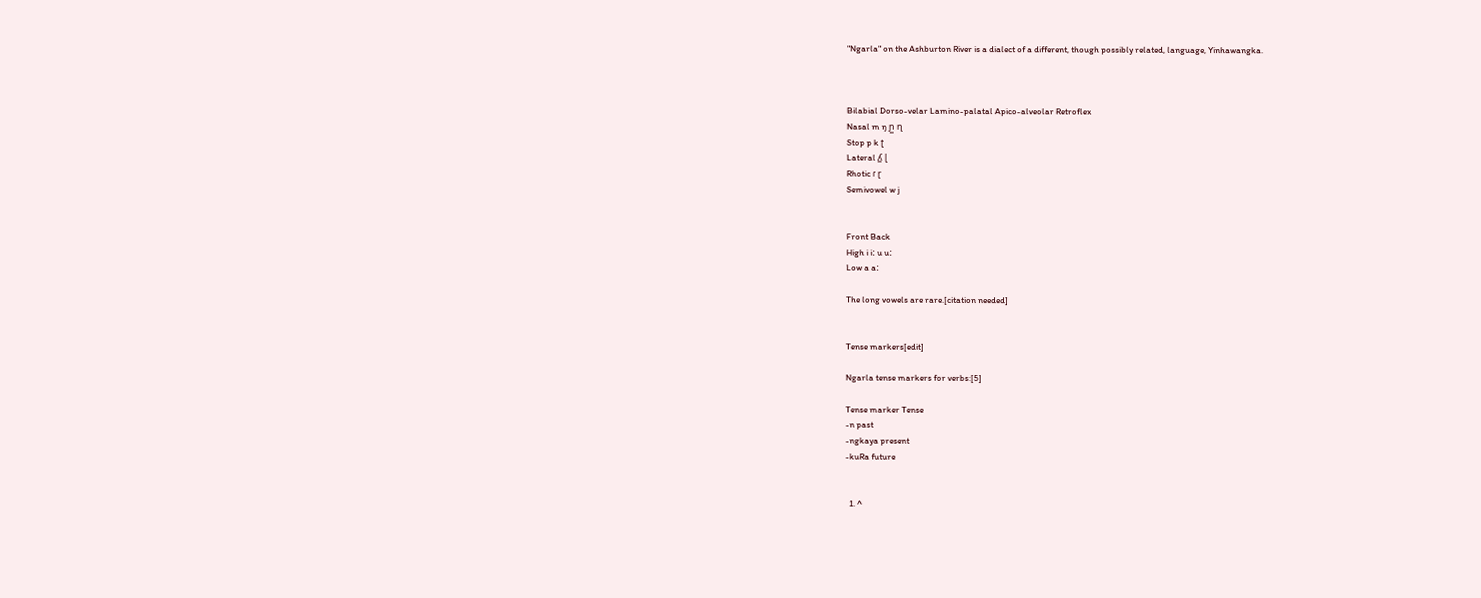"Ngarla" on the Ashburton River is a dialect of a different, though possibly related, language, Yinhawangka.



Bilabial Dorso-velar Lamino-palatal Apico-alveolar Retroflex
Nasal m ŋ ɲ̻ ɳ
Stop p k ʈ
Lateral ʎ̻ ɭ
Rhotic ɾ ɽ
Semivowel w j


Front Back
High i iː u uː
Low a aː

The long vowels are rare.[citation needed]


Tense markers[edit]

Ngarla tense markers for verbs:[5]

Tense marker Tense
-n past
-ngkaya present
-kuRa future


  1. ^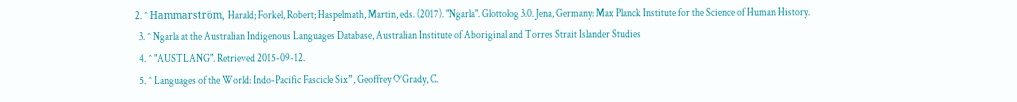2. ^ Hammarström, Harald; Forkel, Robert; Haspelmath, Martin, eds. (2017). "Ngarla". Glottolog 3.0. Jena, Germany: Max Planck Institute for the Science of Human History.
  3. ^ Ngarla at the Australian Indigenous Languages Database, Australian Institute of Aboriginal and Torres Strait Islander Studies
  4. ^ "AUSTLANG". Retrieved 2015-09-12.
  5. ^ Languages of the World: Indo-Pacific Fascicle Six”, Geoffrey O’Grady, C.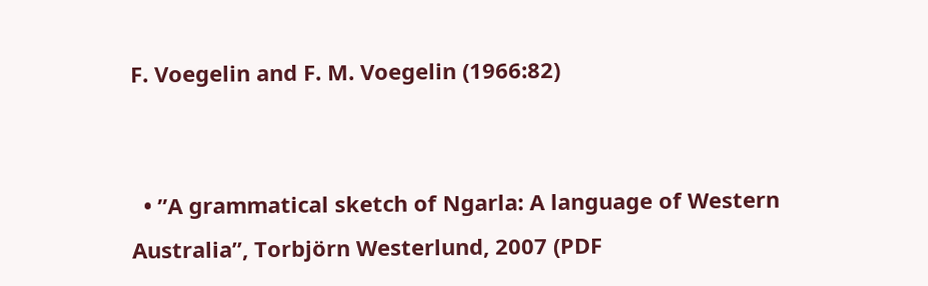F. Voegelin and F. M. Voegelin (1966:82)


  • ”A grammatical sketch of Ngarla: A language of Western Australia”, Torbjörn Westerlund, 2007 (PDF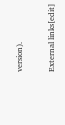version).

External links[edit]